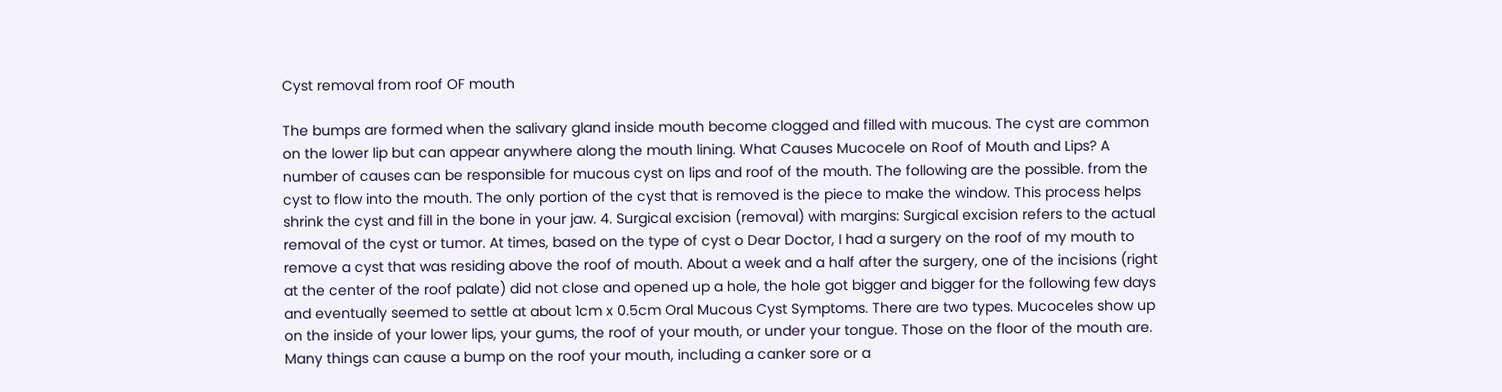Cyst removal from roof OF mouth

The bumps are formed when the salivary gland inside mouth become clogged and filled with mucous. The cyst are common on the lower lip but can appear anywhere along the mouth lining. What Causes Mucocele on Roof of Mouth and Lips? A number of causes can be responsible for mucous cyst on lips and roof of the mouth. The following are the possible. from the cyst to flow into the mouth. The only portion of the cyst that is removed is the piece to make the window. This process helps shrink the cyst and fill in the bone in your jaw. 4. Surgical excision (removal) with margins: Surgical excision refers to the actual removal of the cyst or tumor. At times, based on the type of cyst o Dear Doctor, I had a surgery on the roof of my mouth to remove a cyst that was residing above the roof of mouth. About a week and a half after the surgery, one of the incisions (right at the center of the roof palate) did not close and opened up a hole, the hole got bigger and bigger for the following few days and eventually seemed to settle at about 1cm x 0.5cm Oral Mucous Cyst Symptoms. There are two types. Mucoceles show up on the inside of your lower lips, your gums, the roof of your mouth, or under your tongue. Those on the floor of the mouth are. Many things can cause a bump on the roof your mouth, including a canker sore or a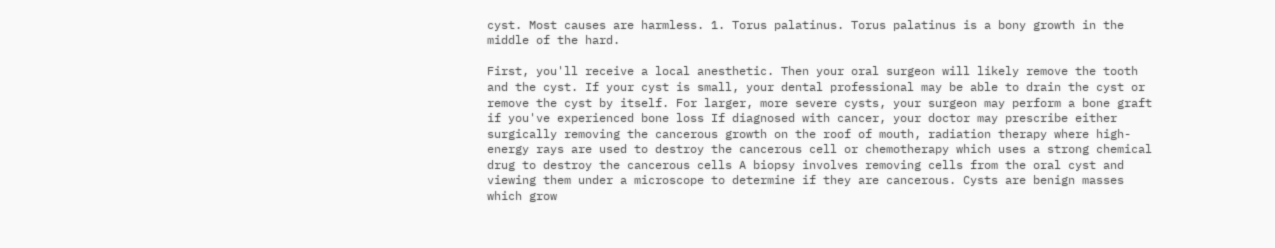cyst. Most causes are harmless. 1. Torus palatinus. Torus palatinus is a bony growth in the middle of the hard.

First, you'll receive a local anesthetic. Then your oral surgeon will likely remove the tooth and the cyst. If your cyst is small, your dental professional may be able to drain the cyst or remove the cyst by itself. For larger, more severe cysts, your surgeon may perform a bone graft if you've experienced bone loss If diagnosed with cancer, your doctor may prescribe either surgically removing the cancerous growth on the roof of mouth, radiation therapy where high-energy rays are used to destroy the cancerous cell or chemotherapy which uses a strong chemical drug to destroy the cancerous cells A biopsy involves removing cells from the oral cyst and viewing them under a microscope to determine if they are cancerous. Cysts are benign masses which grow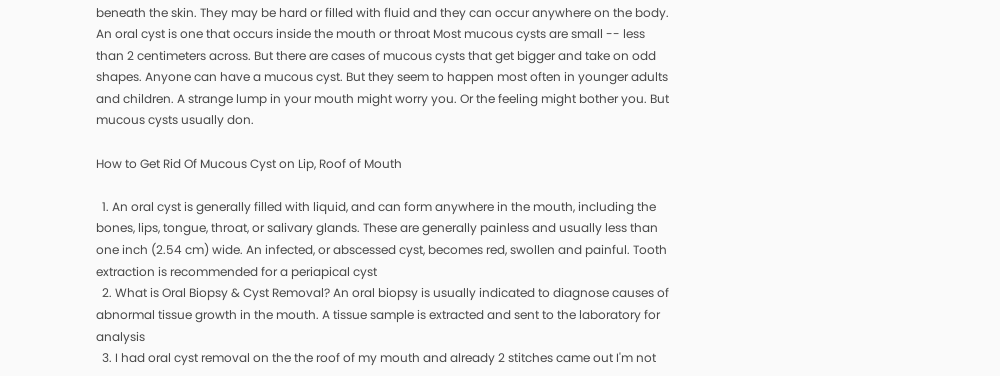beneath the skin. They may be hard or filled with fluid and they can occur anywhere on the body. An oral cyst is one that occurs inside the mouth or throat Most mucous cysts are small -- less than 2 centimeters across. But there are cases of mucous cysts that get bigger and take on odd shapes. Anyone can have a mucous cyst. But they seem to happen most often in younger adults and children. A strange lump in your mouth might worry you. Or the feeling might bother you. But mucous cysts usually don.

How to Get Rid Of Mucous Cyst on Lip, Roof of Mouth

  1. An oral cyst is generally filled with liquid, and can form anywhere in the mouth, including the bones, lips, tongue, throat, or salivary glands. These are generally painless and usually less than one inch (2.54 cm) wide. An infected, or abscessed cyst, becomes red, swollen and painful. Tooth extraction is recommended for a periapical cyst
  2. What is Oral Biopsy & Cyst Removal? An oral biopsy is usually indicated to diagnose causes of abnormal tissue growth in the mouth. A tissue sample is extracted and sent to the laboratory for analysis
  3. I had oral cyst removal on the the roof of my mouth and already 2 stitches came out I'm not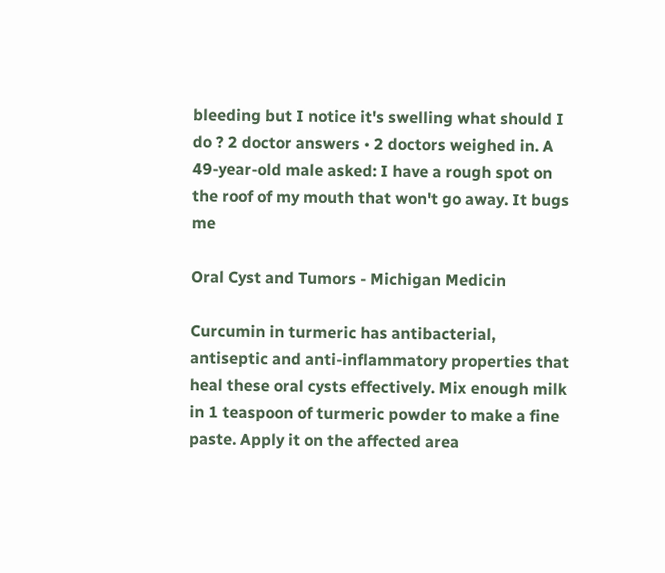bleeding but I notice it's swelling what should I do ? 2 doctor answers • 2 doctors weighed in. A 49-year-old male asked: I have a rough spot on the roof of my mouth that won't go away. It bugs me

Oral Cyst and Tumors - Michigan Medicin

Curcumin in turmeric has antibacterial, antiseptic and anti-inflammatory properties that heal these oral cysts effectively. Mix enough milk in 1 teaspoon of turmeric powder to make a fine paste. Apply it on the affected area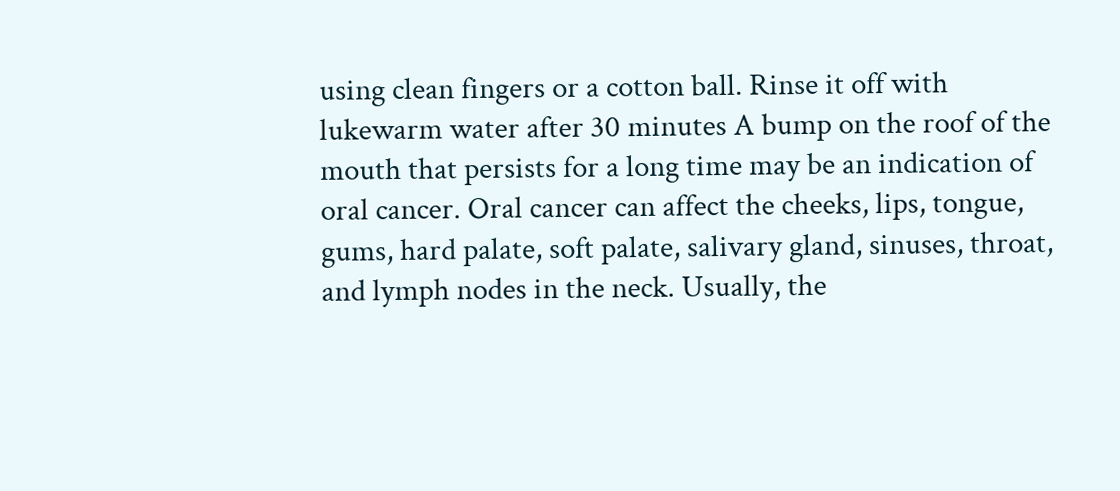using clean fingers or a cotton ball. Rinse it off with lukewarm water after 30 minutes A bump on the roof of the mouth that persists for a long time may be an indication of oral cancer. Oral cancer can affect the cheeks, lips, tongue, gums, hard palate, soft palate, salivary gland, sinuses, throat, and lymph nodes in the neck. Usually, the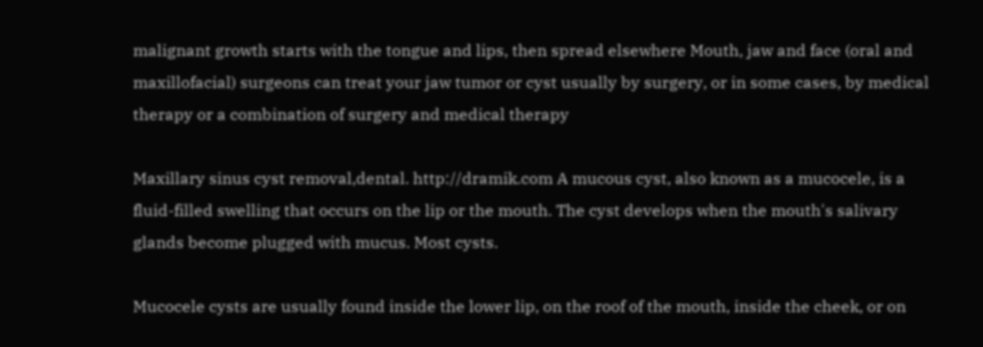malignant growth starts with the tongue and lips, then spread elsewhere Mouth, jaw and face (oral and maxillofacial) surgeons can treat your jaw tumor or cyst usually by surgery, or in some cases, by medical therapy or a combination of surgery and medical therapy

Maxillary sinus cyst removal,dental. http://dramik.com A mucous cyst, also known as a mucocele, is a fluid-filled swelling that occurs on the lip or the mouth. The cyst develops when the mouth's salivary glands become plugged with mucus. Most cysts.

Mucocele cysts are usually found inside the lower lip, on the roof of the mouth, inside the cheek, or on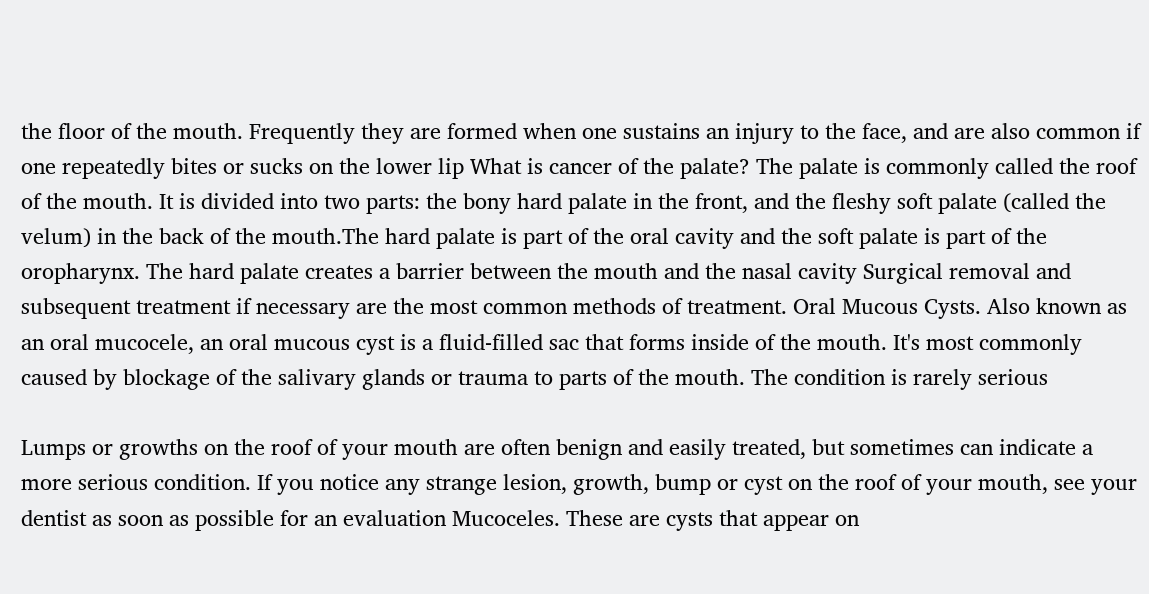the floor of the mouth. Frequently they are formed when one sustains an injury to the face, and are also common if one repeatedly bites or sucks on the lower lip What is cancer of the palate? The palate is commonly called the roof of the mouth. It is divided into two parts: the bony hard palate in the front, and the fleshy soft palate (called the velum) in the back of the mouth.The hard palate is part of the oral cavity and the soft palate is part of the oropharynx. The hard palate creates a barrier between the mouth and the nasal cavity Surgical removal and subsequent treatment if necessary are the most common methods of treatment. Oral Mucous Cysts. Also known as an oral mucocele, an oral mucous cyst is a fluid-filled sac that forms inside of the mouth. It's most commonly caused by blockage of the salivary glands or trauma to parts of the mouth. The condition is rarely serious

Lumps or growths on the roof of your mouth are often benign and easily treated, but sometimes can indicate a more serious condition. If you notice any strange lesion, growth, bump or cyst on the roof of your mouth, see your dentist as soon as possible for an evaluation Mucoceles. These are cysts that appear on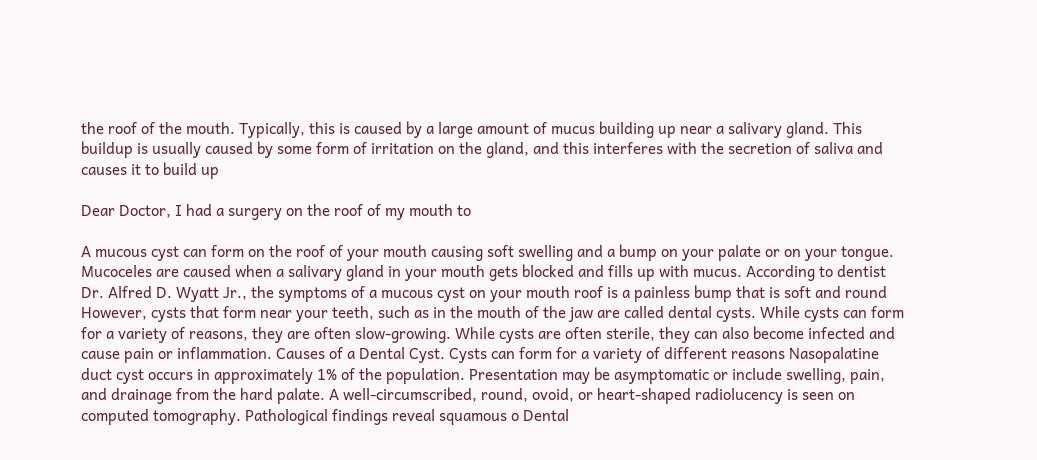the roof of the mouth. Typically, this is caused by a large amount of mucus building up near a salivary gland. This buildup is usually caused by some form of irritation on the gland, and this interferes with the secretion of saliva and causes it to build up

Dear Doctor, I had a surgery on the roof of my mouth to

A mucous cyst can form on the roof of your mouth causing soft swelling and a bump on your palate or on your tongue. Mucoceles are caused when a salivary gland in your mouth gets blocked and fills up with mucus. According to dentist Dr. Alfred D. Wyatt Jr., the symptoms of a mucous cyst on your mouth roof is a painless bump that is soft and round However, cysts that form near your teeth, such as in the mouth of the jaw are called dental cysts. While cysts can form for a variety of reasons, they are often slow-growing. While cysts are often sterile, they can also become infected and cause pain or inflammation. Causes of a Dental Cyst. Cysts can form for a variety of different reasons Nasopalatine duct cyst occurs in approximately 1% of the population. Presentation may be asymptomatic or include swelling, pain, and drainage from the hard palate. A well-circumscribed, round, ovoid, or heart-shaped radiolucency is seen on computed tomography. Pathological findings reveal squamous o Dental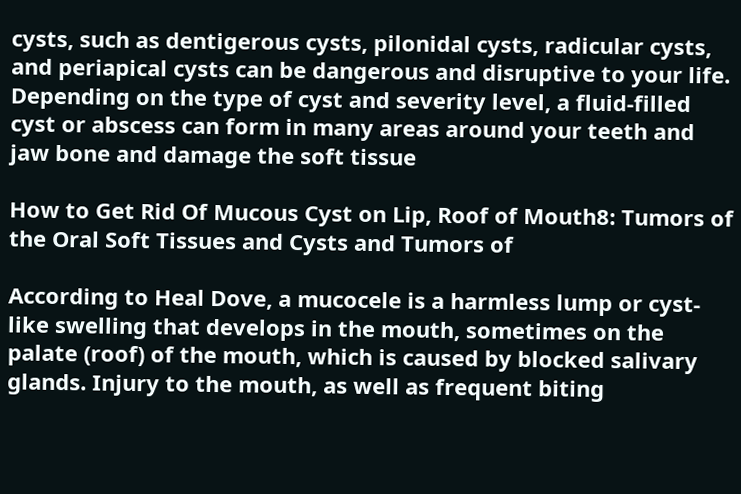cysts, such as dentigerous cysts, pilonidal cysts, radicular cysts, and periapical cysts can be dangerous and disruptive to your life. Depending on the type of cyst and severity level, a fluid-filled cyst or abscess can form in many areas around your teeth and jaw bone and damage the soft tissue

How to Get Rid Of Mucous Cyst on Lip, Roof of Mouth8: Tumors of the Oral Soft Tissues and Cysts and Tumors of

According to Heal Dove, a mucocele is a harmless lump or cyst-like swelling that develops in the mouth, sometimes on the palate (roof) of the mouth, which is caused by blocked salivary glands. Injury to the mouth, as well as frequent biting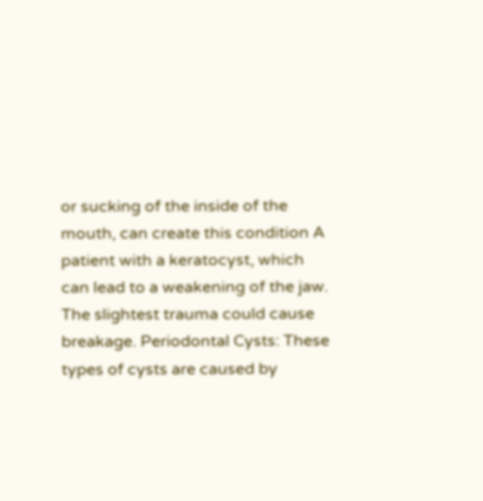or sucking of the inside of the mouth, can create this condition A patient with a keratocyst, which can lead to a weakening of the jaw. The slightest trauma could cause breakage. Periodontal Cysts: These types of cysts are caused by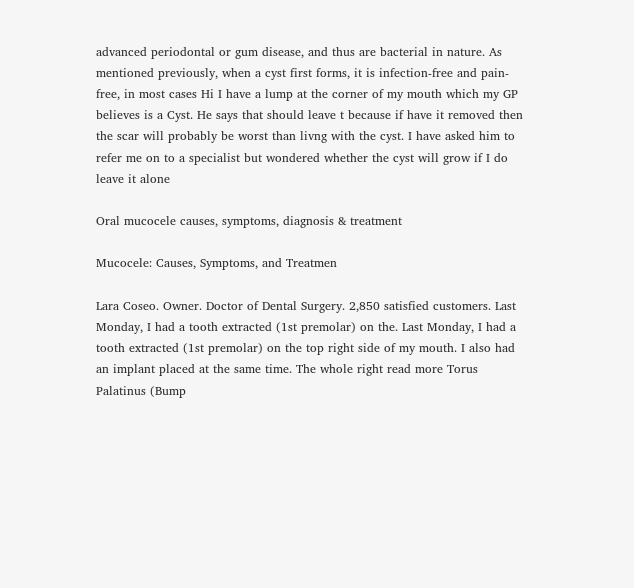advanced periodontal or gum disease, and thus are bacterial in nature. As mentioned previously, when a cyst first forms, it is infection-free and pain-free, in most cases Hi I have a lump at the corner of my mouth which my GP believes is a Cyst. He says that should leave t because if have it removed then the scar will probably be worst than livng with the cyst. I have asked him to refer me on to a specialist but wondered whether the cyst will grow if I do leave it alone

Oral mucocele causes, symptoms, diagnosis & treatment

Mucocele: Causes, Symptoms, and Treatmen

Lara Coseo. Owner. Doctor of Dental Surgery. 2,850 satisfied customers. Last Monday, I had a tooth extracted (1st premolar) on the. Last Monday, I had a tooth extracted (1st premolar) on the top right side of my mouth. I also had an implant placed at the same time. The whole right read more Torus Palatinus (Bump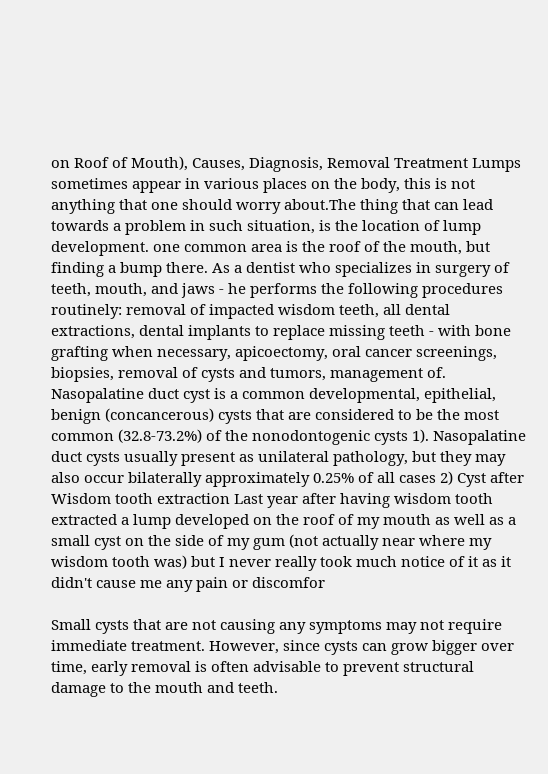on Roof of Mouth), Causes, Diagnosis, Removal Treatment Lumps sometimes appear in various places on the body, this is not anything that one should worry about.The thing that can lead towards a problem in such situation, is the location of lump development. one common area is the roof of the mouth, but finding a bump there. As a dentist who specializes in surgery of teeth, mouth, and jaws - he performs the following procedures routinely: removal of impacted wisdom teeth, all dental extractions, dental implants to replace missing teeth - with bone grafting when necessary, apicoectomy, oral cancer screenings, biopsies, removal of cysts and tumors, management of. Nasopalatine duct cyst is a common developmental, epithelial, benign (concancerous) cysts that are considered to be the most common (32.8-73.2%) of the nonodontogenic cysts 1). Nasopalatine duct cysts usually present as unilateral pathology, but they may also occur bilaterally approximately 0.25% of all cases 2) Cyst after Wisdom tooth extraction Last year after having wisdom tooth extracted a lump developed on the roof of my mouth as well as a small cyst on the side of my gum (not actually near where my wisdom tooth was) but I never really took much notice of it as it didn't cause me any pain or discomfor

Small cysts that are not causing any symptoms may not require immediate treatment. However, since cysts can grow bigger over time, early removal is often advisable to prevent structural damage to the mouth and teeth.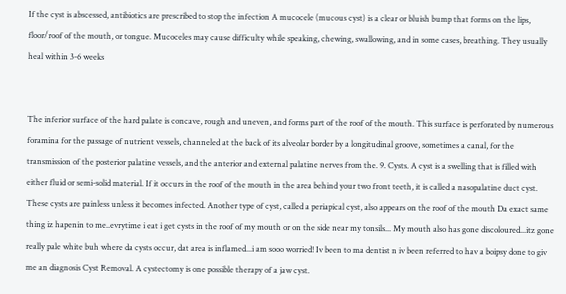If the cyst is abscessed, antibiotics are prescribed to stop the infection A mucocele (mucous cyst) is a clear or bluish bump that forms on the lips, floor/roof of the mouth, or tongue. Mucoceles may cause difficulty while speaking, chewing, swallowing, and in some cases, breathing. They usually heal within 3-6 weeks


The inferior surface of the hard palate is concave, rough and uneven, and forms part of the roof of the mouth. This surface is perforated by numerous foramina for the passage of nutrient vessels, channeled at the back of its alveolar border by a longitudinal groove, sometimes a canal, for the transmission of the posterior palatine vessels, and the anterior and external palatine nerves from the. 9. Cysts. A cyst is a swelling that is filled with either fluid or semi-solid material. If it occurs in the roof of the mouth in the area behind your two front teeth, it is called a nasopalatine duct cyst. These cysts are painless unless it becomes infected. Another type of cyst, called a periapical cyst, also appears on the roof of the mouth Da exact same thing iz hapenin to me..evrytime i eat i get cysts in the roof of my mouth or on the side near my tonsils... My mouth also has gone discoloured...itz gone really pale white buh where da cysts occur, dat area is inflamed...i am sooo worried! Iv been to ma dentist n iv been referred to hav a boipsy done to giv me an diagnosis Cyst Removal. A cystectomy is one possible therapy of a jaw cyst.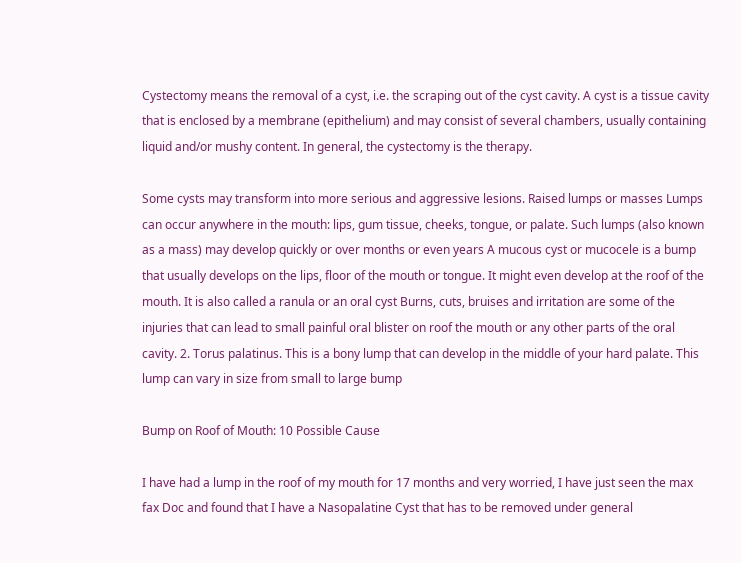Cystectomy means the removal of a cyst, i.e. the scraping out of the cyst cavity. A cyst is a tissue cavity that is enclosed by a membrane (epithelium) and may consist of several chambers, usually containing liquid and/or mushy content. In general, the cystectomy is the therapy.

Some cysts may transform into more serious and aggressive lesions. Raised lumps or masses Lumps can occur anywhere in the mouth: lips, gum tissue, cheeks, tongue, or palate. Such lumps (also known as a mass) may develop quickly or over months or even years A mucous cyst or mucocele is a bump that usually develops on the lips, floor of the mouth or tongue. It might even develop at the roof of the mouth. It is also called a ranula or an oral cyst Burns, cuts, bruises and irritation are some of the injuries that can lead to small painful oral blister on roof the mouth or any other parts of the oral cavity. 2. Torus palatinus. This is a bony lump that can develop in the middle of your hard palate. This lump can vary in size from small to large bump

Bump on Roof of Mouth: 10 Possible Cause

I have had a lump in the roof of my mouth for 17 months and very worried, I have just seen the max fax Doc and found that I have a Nasopalatine Cyst that has to be removed under general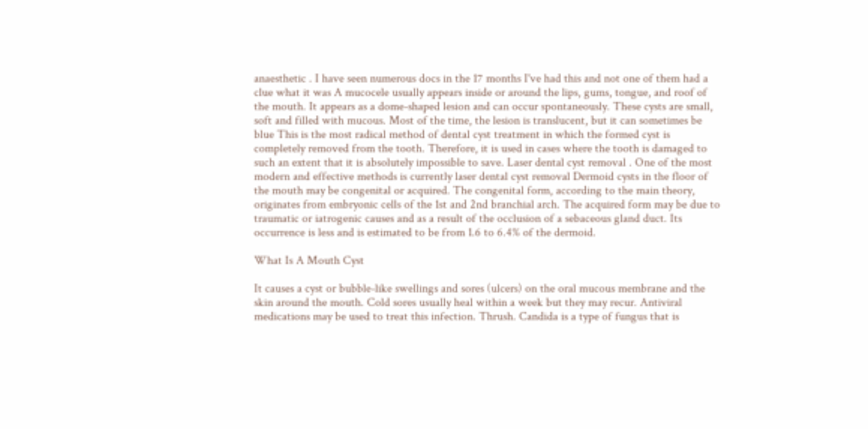anaesthetic . I have seen numerous docs in the 17 months I've had this and not one of them had a clue what it was A mucocele usually appears inside or around the lips, gums, tongue, and roof of the mouth. It appears as a dome-shaped lesion and can occur spontaneously. These cysts are small, soft and filled with mucous. Most of the time, the lesion is translucent, but it can sometimes be blue This is the most radical method of dental cyst treatment in which the formed cyst is completely removed from the tooth. Therefore, it is used in cases where the tooth is damaged to such an extent that it is absolutely impossible to save. Laser dental cyst removal . One of the most modern and effective methods is currently laser dental cyst removal Dermoid cysts in the floor of the mouth may be congenital or acquired. The congenital form, according to the main theory, originates from embryonic cells of the 1st and 2nd branchial arch. The acquired form may be due to traumatic or iatrogenic causes and as a result of the occlusion of a sebaceous gland duct. Its occurrence is less and is estimated to be from 1.6 to 6.4% of the dermoid.

What Is A Mouth Cyst

It causes a cyst or bubble-like swellings and sores (ulcers) on the oral mucous membrane and the skin around the mouth. Cold sores usually heal within a week but they may recur. Antiviral medications may be used to treat this infection. Thrush. Candida is a type of fungus that is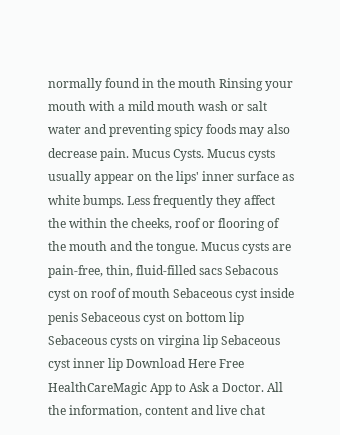normally found in the mouth Rinsing your mouth with a mild mouth wash or salt water and preventing spicy foods may also decrease pain. Mucus Cysts. Mucus cysts usually appear on the lips' inner surface as white bumps. Less frequently they affect the within the cheeks, roof or flooring of the mouth and the tongue. Mucus cysts are pain-free, thin, fluid-filled sacs Sebacous cyst on roof of mouth Sebaceous cyst inside penis Sebaceous cyst on bottom lip Sebaceous cysts on virgina lip Sebaceous cyst inner lip Download Here Free HealthCareMagic App to Ask a Doctor. All the information, content and live chat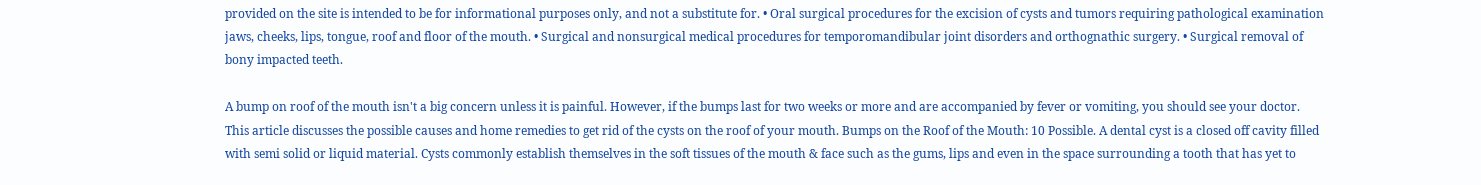provided on the site is intended to be for informational purposes only, and not a substitute for. • Oral surgical procedures for the excision of cysts and tumors requiring pathological examination jaws, cheeks, lips, tongue, roof and floor of the mouth. • Surgical and nonsurgical medical procedures for temporomandibular joint disorders and orthognathic surgery. • Surgical removal of bony impacted teeth.

A bump on roof of the mouth isn't a big concern unless it is painful. However, if the bumps last for two weeks or more and are accompanied by fever or vomiting, you should see your doctor. This article discusses the possible causes and home remedies to get rid of the cysts on the roof of your mouth. Bumps on the Roof of the Mouth: 10 Possible. A dental cyst is a closed off cavity filled with semi solid or liquid material. Cysts commonly establish themselves in the soft tissues of the mouth & face such as the gums, lips and even in the space surrounding a tooth that has yet to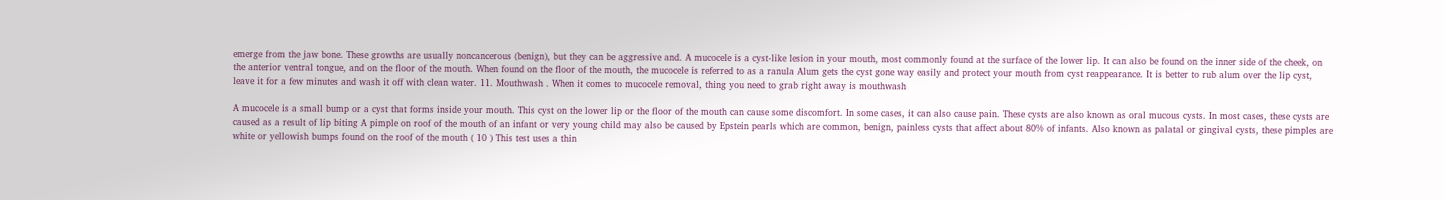emerge from the jaw bone. These growths are usually noncancerous (benign), but they can be aggressive and. A mucocele is a cyst-like lesion in your mouth, most commonly found at the surface of the lower lip. It can also be found on the inner side of the cheek, on the anterior ventral tongue, and on the floor of the mouth. When found on the floor of the mouth, the mucocele is referred to as a ranula Alum gets the cyst gone way easily and protect your mouth from cyst reappearance. It is better to rub alum over the lip cyst, leave it for a few minutes and wash it off with clean water. 11. Mouthwash . When it comes to mucocele removal, thing you need to grab right away is mouthwash

A mucocele is a small bump or a cyst that forms inside your mouth. This cyst on the lower lip or the floor of the mouth can cause some discomfort. In some cases, it can also cause pain. These cysts are also known as oral mucous cysts. In most cases, these cysts are caused as a result of lip biting A pimple on roof of the mouth of an infant or very young child may also be caused by Epstein pearls which are common, benign, painless cysts that affect about 80% of infants. Also known as palatal or gingival cysts, these pimples are white or yellowish bumps found on the roof of the mouth ( 10 ) This test uses a thin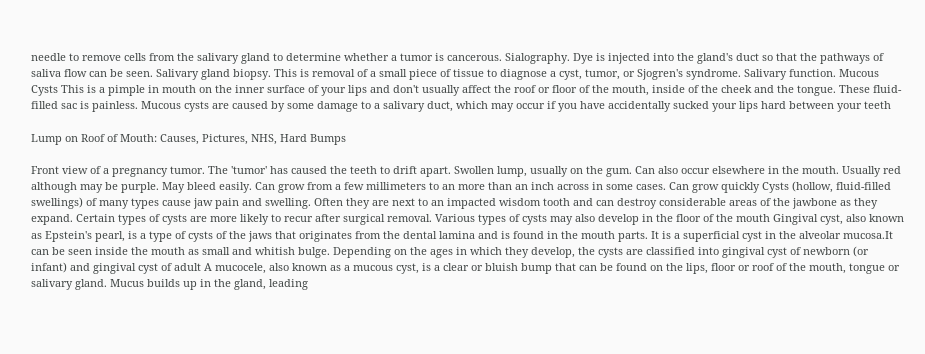needle to remove cells from the salivary gland to determine whether a tumor is cancerous. Sialography. Dye is injected into the gland's duct so that the pathways of saliva flow can be seen. Salivary gland biopsy. This is removal of a small piece of tissue to diagnose a cyst, tumor, or Sjogren's syndrome. Salivary function. Mucous Cysts This is a pimple in mouth on the inner surface of your lips and don't usually affect the roof or floor of the mouth, inside of the cheek and the tongue. These fluid-filled sac is painless. Mucous cysts are caused by some damage to a salivary duct, which may occur if you have accidentally sucked your lips hard between your teeth

Lump on Roof of Mouth: Causes, Pictures, NHS, Hard Bumps

Front view of a pregnancy tumor. The 'tumor' has caused the teeth to drift apart. Swollen lump, usually on the gum. Can also occur elsewhere in the mouth. Usually red although may be purple. May bleed easily. Can grow from a few millimeters to an more than an inch across in some cases. Can grow quickly Cysts (hollow, fluid-filled swellings) of many types cause jaw pain and swelling. Often they are next to an impacted wisdom tooth and can destroy considerable areas of the jawbone as they expand. Certain types of cysts are more likely to recur after surgical removal. Various types of cysts may also develop in the floor of the mouth Gingival cyst, also known as Epstein's pearl, is a type of cysts of the jaws that originates from the dental lamina and is found in the mouth parts. It is a superficial cyst in the alveolar mucosa.It can be seen inside the mouth as small and whitish bulge. Depending on the ages in which they develop, the cysts are classified into gingival cyst of newborn (or infant) and gingival cyst of adult A mucocele, also known as a mucous cyst, is a clear or bluish bump that can be found on the lips, floor or roof of the mouth, tongue or salivary gland. Mucus builds up in the gland, leading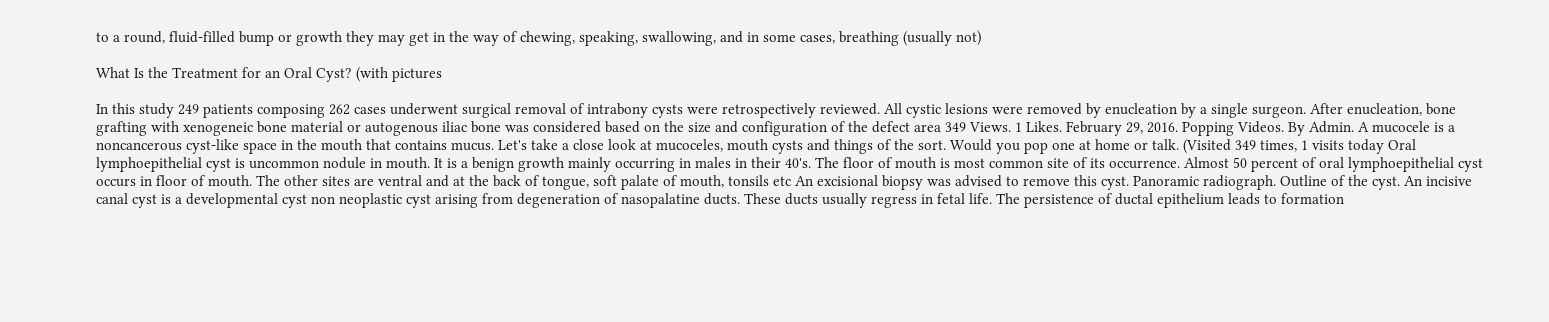to a round, fluid-filled bump or growth they may get in the way of chewing, speaking, swallowing, and in some cases, breathing (usually not)

What Is the Treatment for an Oral Cyst? (with pictures

In this study 249 patients composing 262 cases underwent surgical removal of intrabony cysts were retrospectively reviewed. All cystic lesions were removed by enucleation by a single surgeon. After enucleation, bone grafting with xenogeneic bone material or autogenous iliac bone was considered based on the size and configuration of the defect area 349 Views. 1 Likes. February 29, 2016. Popping Videos. By Admin. A mucocele is a noncancerous cyst-like space in the mouth that contains mucus. Let's take a close look at mucoceles, mouth cysts and things of the sort. Would you pop one at home or talk. (Visited 349 times, 1 visits today Oral lymphoepithelial cyst is uncommon nodule in mouth. It is a benign growth mainly occurring in males in their 40's. The floor of mouth is most common site of its occurrence. Almost 50 percent of oral lymphoepithelial cyst occurs in floor of mouth. The other sites are ventral and at the back of tongue, soft palate of mouth, tonsils etc An excisional biopsy was advised to remove this cyst. Panoramic radiograph. Outline of the cyst. An incisive canal cyst is a developmental cyst non neoplastic cyst arising from degeneration of nasopalatine ducts. These ducts usually regress in fetal life. The persistence of ductal epithelium leads to formation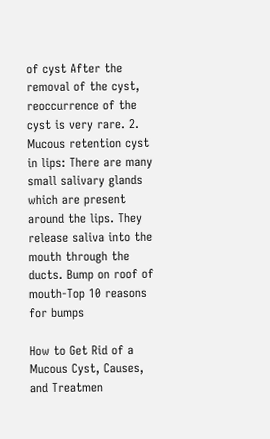of cyst After the removal of the cyst, reoccurrence of the cyst is very rare. 2. Mucous retention cyst in lips: There are many small salivary glands which are present around the lips. They release saliva into the mouth through the ducts. Bump on roof of mouth-Top 10 reasons for bumps

How to Get Rid of a Mucous Cyst, Causes, and Treatmen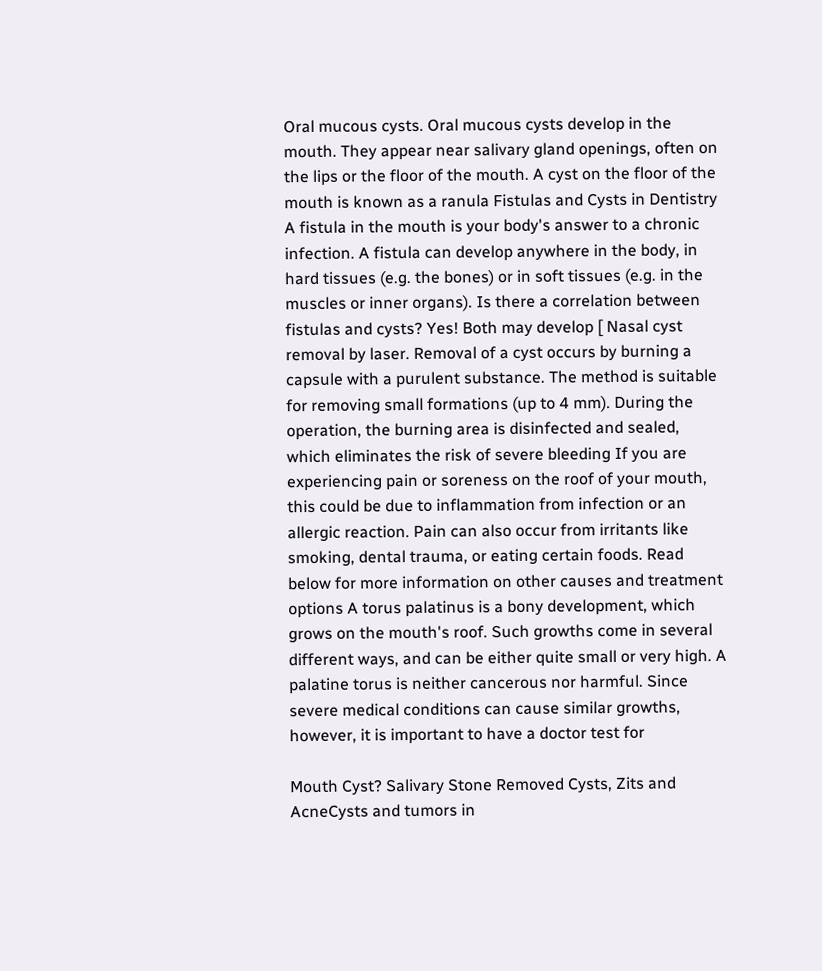Oral mucous cysts. Oral mucous cysts develop in the mouth. They appear near salivary gland openings, often on the lips or the floor of the mouth. A cyst on the floor of the mouth is known as a ranula Fistulas and Cysts in Dentistry A fistula in the mouth is your body's answer to a chronic infection. A fistula can develop anywhere in the body, in hard tissues (e.g. the bones) or in soft tissues (e.g. in the muscles or inner organs). Is there a correlation between fistulas and cysts? Yes! Both may develop [ Nasal cyst removal by laser. Removal of a cyst occurs by burning a capsule with a purulent substance. The method is suitable for removing small formations (up to 4 mm). During the operation, the burning area is disinfected and sealed, which eliminates the risk of severe bleeding If you are experiencing pain or soreness on the roof of your mouth, this could be due to inflammation from infection or an allergic reaction. Pain can also occur from irritants like smoking, dental trauma, or eating certain foods. Read below for more information on other causes and treatment options A torus palatinus is a bony development, which grows on the mouth's roof. Such growths come in several different ways, and can be either quite small or very high. A palatine torus is neither cancerous nor harmful. Since severe medical conditions can cause similar growths, however, it is important to have a doctor test for

Mouth Cyst? Salivary Stone Removed Cysts, Zits and AcneCysts and tumors in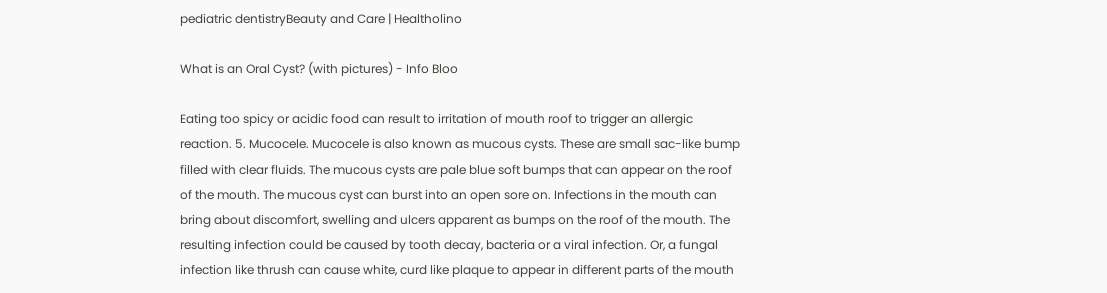pediatric dentistryBeauty and Care | Healtholino

What is an Oral Cyst? (with pictures) - Info Bloo

Eating too spicy or acidic food can result to irritation of mouth roof to trigger an allergic reaction. 5. Mucocele. Mucocele is also known as mucous cysts. These are small sac-like bump filled with clear fluids. The mucous cysts are pale blue soft bumps that can appear on the roof of the mouth. The mucous cyst can burst into an open sore on. Infections in the mouth can bring about discomfort, swelling and ulcers apparent as bumps on the roof of the mouth. The resulting infection could be caused by tooth decay, bacteria or a viral infection. Or, a fungal infection like thrush can cause white, curd like plaque to appear in different parts of the mouth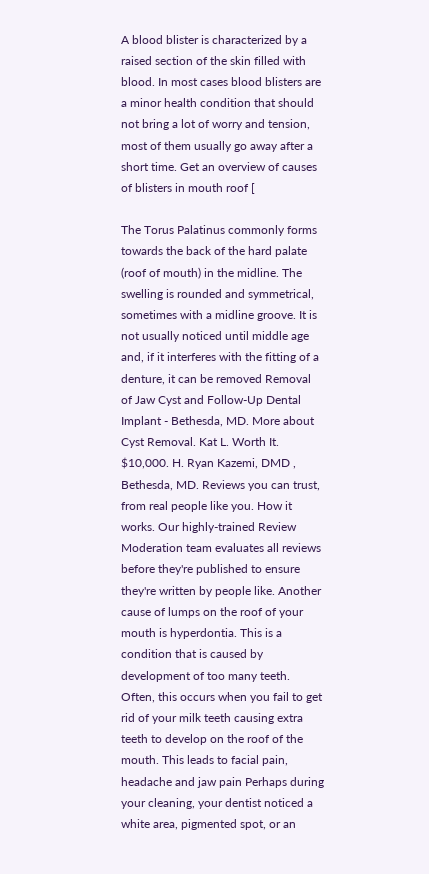A blood blister is characterized by a raised section of the skin filled with blood. In most cases blood blisters are a minor health condition that should not bring a lot of worry and tension, most of them usually go away after a short time. Get an overview of causes of blisters in mouth roof [

The Torus Palatinus commonly forms towards the back of the hard palate (roof of mouth) in the midline. The swelling is rounded and symmetrical, sometimes with a midline groove. It is not usually noticed until middle age and, if it interferes with the fitting of a denture, it can be removed Removal of Jaw Cyst and Follow-Up Dental Implant - Bethesda, MD. More about Cyst Removal. Kat L. Worth It. $10,000. H. Ryan Kazemi, DMD , Bethesda, MD. Reviews you can trust, from real people like you. How it works. Our highly-trained Review Moderation team evaluates all reviews before they're published to ensure they're written by people like. Another cause of lumps on the roof of your mouth is hyperdontia. This is a condition that is caused by development of too many teeth. Often, this occurs when you fail to get rid of your milk teeth causing extra teeth to develop on the roof of the mouth. This leads to facial pain, headache and jaw pain Perhaps during your cleaning, your dentist noticed a white area, pigmented spot, or an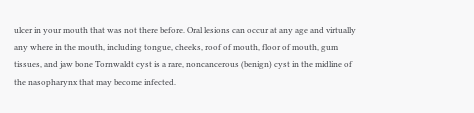ulcer in your mouth that was not there before. Oral lesions can occur at any age and virtually any where in the mouth, including tongue, cheeks, roof of mouth, floor of mouth, gum tissues, and jaw bone Tornwaldt cyst is a rare, noncancerous (benign) cyst in the midline of the nasopharynx that may become infected.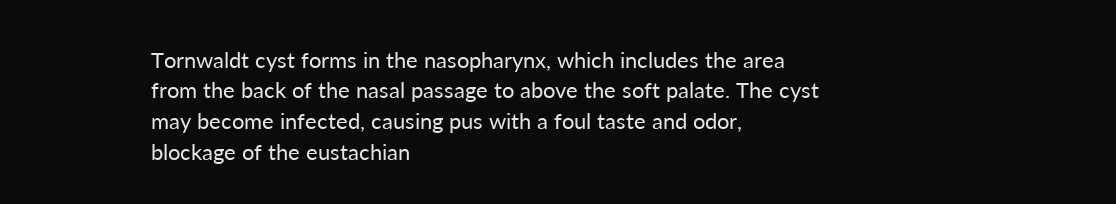Tornwaldt cyst forms in the nasopharynx, which includes the area from the back of the nasal passage to above the soft palate. The cyst may become infected, causing pus with a foul taste and odor, blockage of the eustachian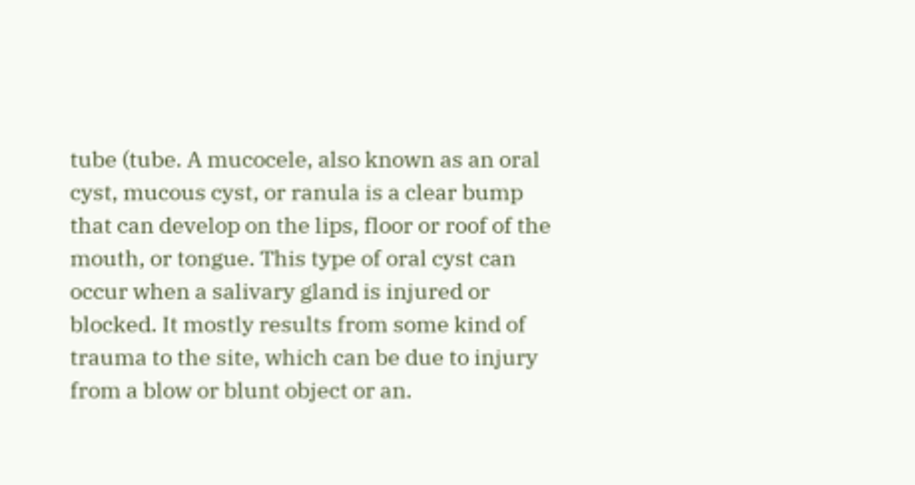tube (tube. A mucocele, also known as an oral cyst, mucous cyst, or ranula is a clear bump that can develop on the lips, floor or roof of the mouth, or tongue. This type of oral cyst can occur when a salivary gland is injured or blocked. It mostly results from some kind of trauma to the site, which can be due to injury from a blow or blunt object or an.